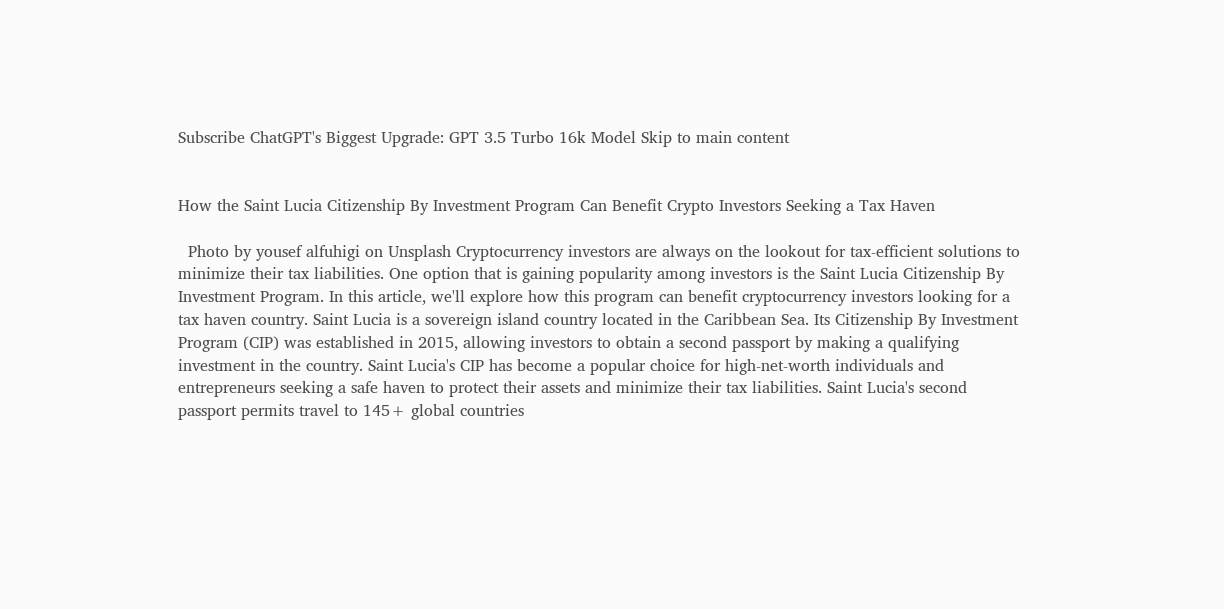Subscribe ChatGPT's Biggest Upgrade: GPT 3.5 Turbo 16k Model Skip to main content


How the Saint Lucia Citizenship By Investment Program Can Benefit Crypto Investors Seeking a Tax Haven

  Photo by yousef alfuhigi on Unsplash Cryptocurrency investors are always on the lookout for tax-efficient solutions to minimize their tax liabilities. One option that is gaining popularity among investors is the Saint Lucia Citizenship By Investment Program. In this article, we'll explore how this program can benefit cryptocurrency investors looking for a tax haven country. Saint Lucia is a sovereign island country located in the Caribbean Sea. Its Citizenship By Investment Program (CIP) was established in 2015, allowing investors to obtain a second passport by making a qualifying investment in the country. Saint Lucia's CIP has become a popular choice for high-net-worth individuals and entrepreneurs seeking a safe haven to protect their assets and minimize their tax liabilities. Saint Lucia's second passport permits travel to 145+ global countries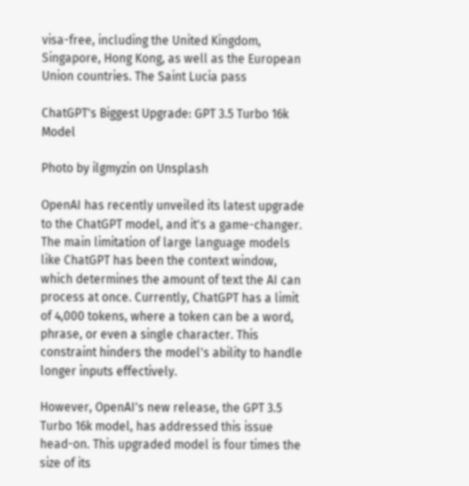visa-free, including the United Kingdom, Singapore, Hong Kong, as well as the European Union countries. The Saint Lucia pass

ChatGPT's Biggest Upgrade: GPT 3.5 Turbo 16k Model

Photo by ilgmyzin on Unsplash

OpenAI has recently unveiled its latest upgrade to the ChatGPT model, and it's a game-changer. The main limitation of large language models like ChatGPT has been the context window, which determines the amount of text the AI can process at once. Currently, ChatGPT has a limit of 4,000 tokens, where a token can be a word, phrase, or even a single character. This constraint hinders the model's ability to handle longer inputs effectively.

However, OpenAI's new release, the GPT 3.5 Turbo 16k model, has addressed this issue head-on. This upgraded model is four times the size of its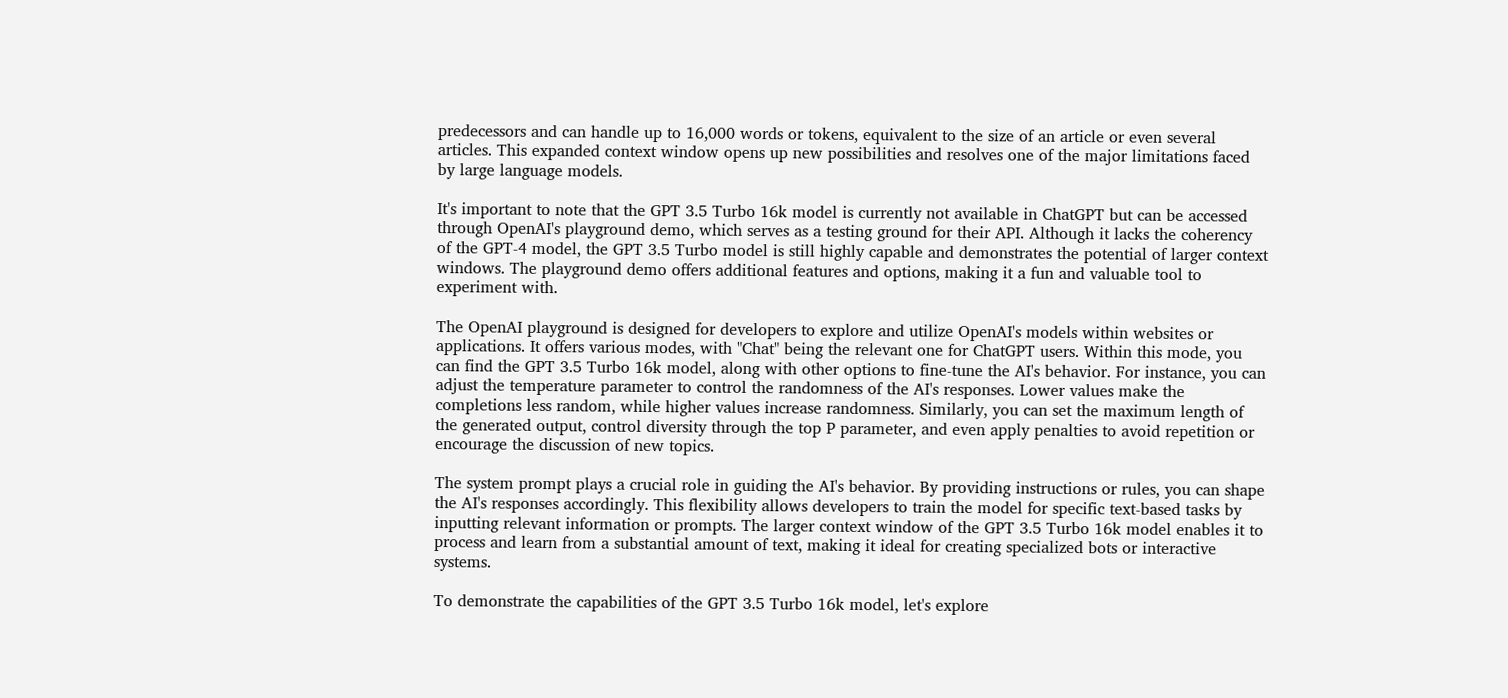predecessors and can handle up to 16,000 words or tokens, equivalent to the size of an article or even several articles. This expanded context window opens up new possibilities and resolves one of the major limitations faced by large language models.

It's important to note that the GPT 3.5 Turbo 16k model is currently not available in ChatGPT but can be accessed through OpenAI's playground demo, which serves as a testing ground for their API. Although it lacks the coherency of the GPT-4 model, the GPT 3.5 Turbo model is still highly capable and demonstrates the potential of larger context windows. The playground demo offers additional features and options, making it a fun and valuable tool to experiment with.

The OpenAI playground is designed for developers to explore and utilize OpenAI's models within websites or applications. It offers various modes, with "Chat" being the relevant one for ChatGPT users. Within this mode, you can find the GPT 3.5 Turbo 16k model, along with other options to fine-tune the AI's behavior. For instance, you can adjust the temperature parameter to control the randomness of the AI's responses. Lower values make the completions less random, while higher values increase randomness. Similarly, you can set the maximum length of the generated output, control diversity through the top P parameter, and even apply penalties to avoid repetition or encourage the discussion of new topics.

The system prompt plays a crucial role in guiding the AI's behavior. By providing instructions or rules, you can shape the AI's responses accordingly. This flexibility allows developers to train the model for specific text-based tasks by inputting relevant information or prompts. The larger context window of the GPT 3.5 Turbo 16k model enables it to process and learn from a substantial amount of text, making it ideal for creating specialized bots or interactive systems.

To demonstrate the capabilities of the GPT 3.5 Turbo 16k model, let's explore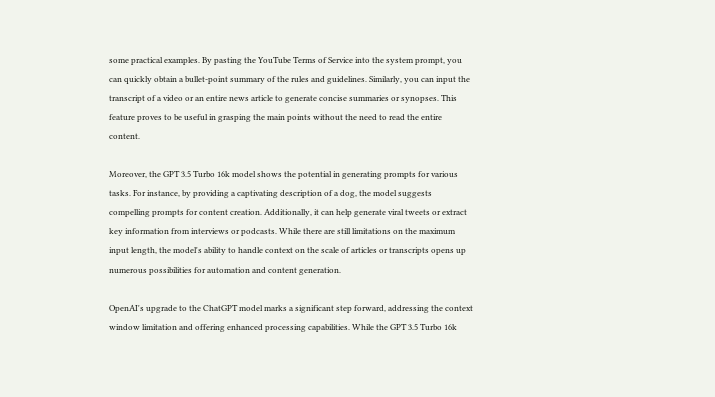some practical examples. By pasting the YouTube Terms of Service into the system prompt, you can quickly obtain a bullet-point summary of the rules and guidelines. Similarly, you can input the transcript of a video or an entire news article to generate concise summaries or synopses. This feature proves to be useful in grasping the main points without the need to read the entire content.

Moreover, the GPT 3.5 Turbo 16k model shows the potential in generating prompts for various tasks. For instance, by providing a captivating description of a dog, the model suggests compelling prompts for content creation. Additionally, it can help generate viral tweets or extract key information from interviews or podcasts. While there are still limitations on the maximum input length, the model's ability to handle context on the scale of articles or transcripts opens up numerous possibilities for automation and content generation.

OpenAI's upgrade to the ChatGPT model marks a significant step forward, addressing the context window limitation and offering enhanced processing capabilities. While the GPT 3.5 Turbo 16k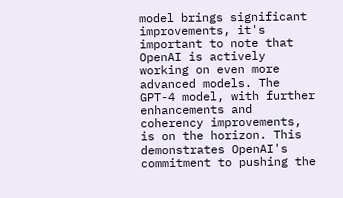model brings significant improvements, it's important to note that OpenAI is actively working on even more advanced models. The GPT-4 model, with further enhancements and coherency improvements, is on the horizon. This demonstrates OpenAI's commitment to pushing the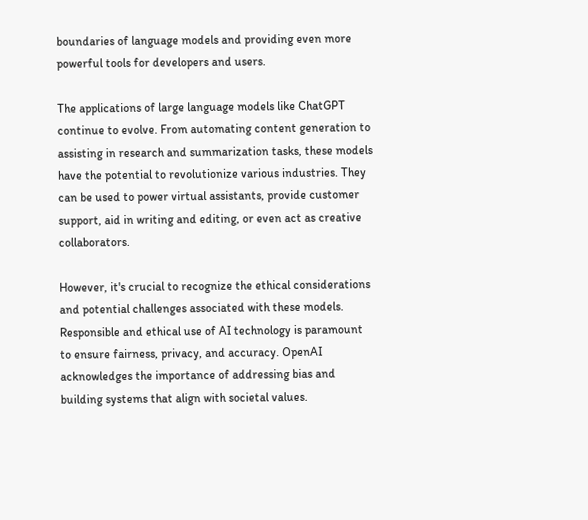boundaries of language models and providing even more powerful tools for developers and users.

The applications of large language models like ChatGPT continue to evolve. From automating content generation to assisting in research and summarization tasks, these models have the potential to revolutionize various industries. They can be used to power virtual assistants, provide customer support, aid in writing and editing, or even act as creative collaborators.

However, it's crucial to recognize the ethical considerations and potential challenges associated with these models. Responsible and ethical use of AI technology is paramount to ensure fairness, privacy, and accuracy. OpenAI acknowledges the importance of addressing bias and building systems that align with societal values.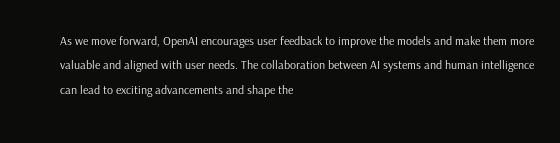As we move forward, OpenAI encourages user feedback to improve the models and make them more valuable and aligned with user needs. The collaboration between AI systems and human intelligence can lead to exciting advancements and shape the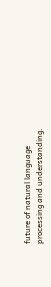future of natural language processing and understanding.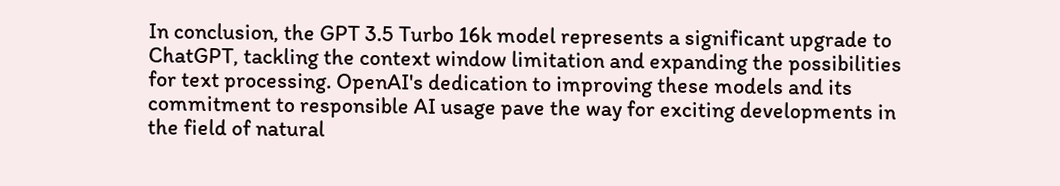In conclusion, the GPT 3.5 Turbo 16k model represents a significant upgrade to ChatGPT, tackling the context window limitation and expanding the possibilities for text processing. OpenAI's dedication to improving these models and its commitment to responsible AI usage pave the way for exciting developments in the field of natural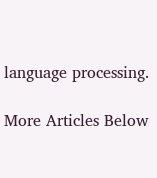language processing.

More Articles Below